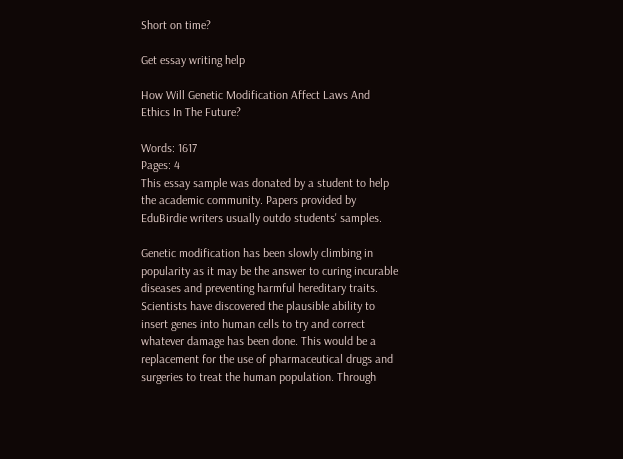Short on time?

Get essay writing help

How Will Genetic Modification Affect Laws And Ethics In The Future?

Words: 1617
Pages: 4
This essay sample was donated by a student to help the academic community. Papers provided by EduBirdie writers usually outdo students' samples.

Genetic modification has been slowly climbing in popularity as it may be the answer to curing incurable diseases and preventing harmful hereditary traits. Scientists have discovered the plausible ability to insert genes into human cells to try and correct whatever damage has been done. This would be a replacement for the use of pharmaceutical drugs and surgeries to treat the human population. Through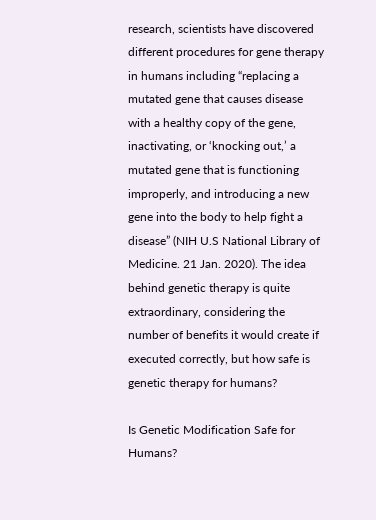research, scientists have discovered different procedures for gene therapy in humans including “replacing a mutated gene that causes disease with a healthy copy of the gene, inactivating, or ‘knocking out,’ a mutated gene that is functioning improperly, and introducing a new gene into the body to help fight a disease” (NIH U.S National Library of Medicine. 21 Jan. 2020). The idea behind genetic therapy is quite extraordinary, considering the number of benefits it would create if executed correctly, but how safe is genetic therapy for humans?

Is Genetic Modification Safe for Humans?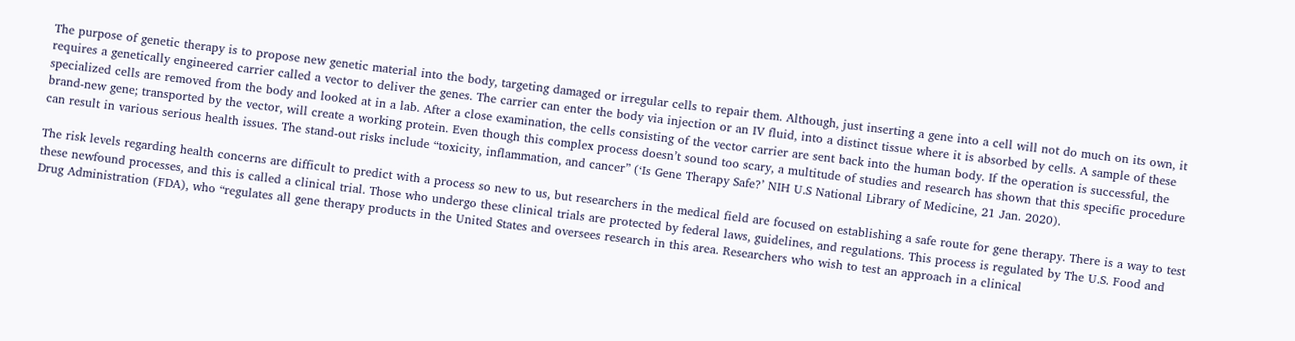The purpose of genetic therapy is to propose new genetic material into the body, targeting damaged or irregular cells to repair them. Although, just inserting a gene into a cell will not do much on its own, it requires a genetically engineered carrier called a vector to deliver the genes. The carrier can enter the body via injection or an IV fluid, into a distinct tissue where it is absorbed by cells. A sample of these specialized cells are removed from the body and looked at in a lab. After a close examination, the cells consisting of the vector carrier are sent back into the human body. If the operation is successful, the brand-new gene; transported by the vector, will create a working protein. Even though this complex process doesn’t sound too scary, a multitude of studies and research has shown that this specific procedure can result in various serious health issues. The stand-out risks include “toxicity, inflammation, and cancer” (‘Is Gene Therapy Safe?’ NIH U.S National Library of Medicine, 21 Jan. 2020).

The risk levels regarding health concerns are difficult to predict with a process so new to us, but researchers in the medical field are focused on establishing a safe route for gene therapy. There is a way to test these newfound processes, and this is called a clinical trial. Those who undergo these clinical trials are protected by federal laws, guidelines, and regulations. This process is regulated by The U.S. Food and Drug Administration (FDA), who “regulates all gene therapy products in the United States and oversees research in this area. Researchers who wish to test an approach in a clinical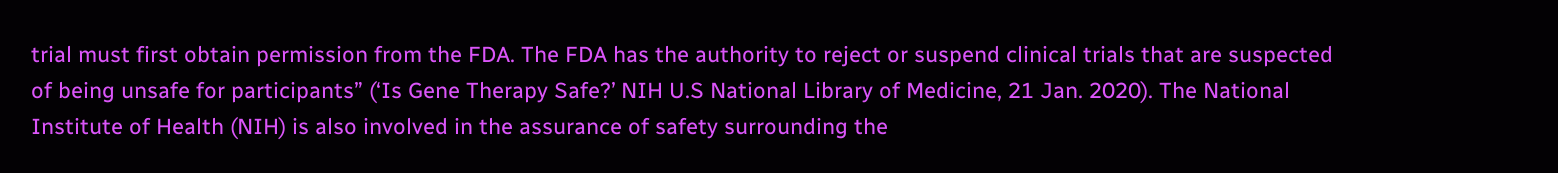trial must first obtain permission from the FDA. The FDA has the authority to reject or suspend clinical trials that are suspected of being unsafe for participants” (‘Is Gene Therapy Safe?’ NIH U.S National Library of Medicine, 21 Jan. 2020). The National Institute of Health (NIH) is also involved in the assurance of safety surrounding the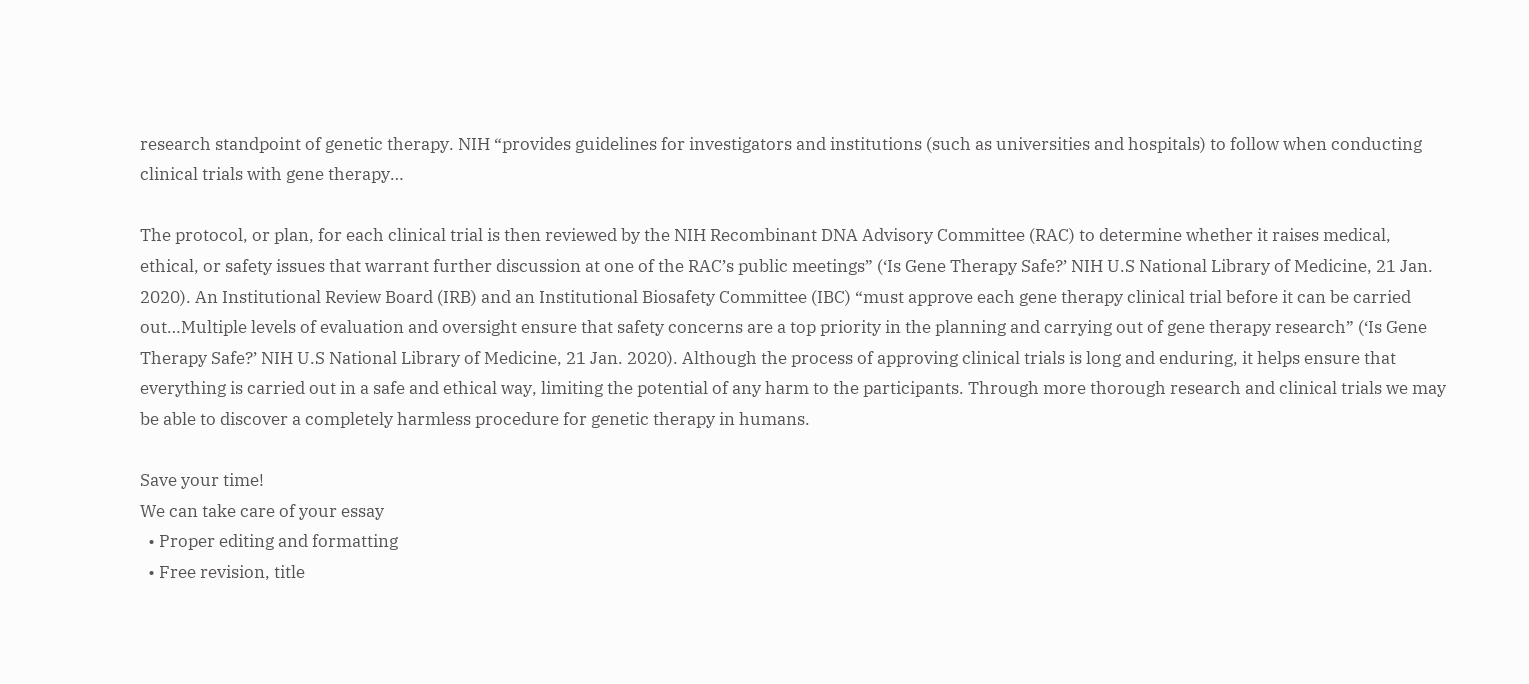research standpoint of genetic therapy. NIH “provides guidelines for investigators and institutions (such as universities and hospitals) to follow when conducting clinical trials with gene therapy…

The protocol, or plan, for each clinical trial is then reviewed by the NIH Recombinant DNA Advisory Committee (RAC) to determine whether it raises medical, ethical, or safety issues that warrant further discussion at one of the RAC’s public meetings” (‘Is Gene Therapy Safe?’ NIH U.S National Library of Medicine, 21 Jan. 2020). An Institutional Review Board (IRB) and an Institutional Biosafety Committee (IBC) “must approve each gene therapy clinical trial before it can be carried out…Multiple levels of evaluation and oversight ensure that safety concerns are a top priority in the planning and carrying out of gene therapy research” (‘Is Gene Therapy Safe?’ NIH U.S National Library of Medicine, 21 Jan. 2020). Although the process of approving clinical trials is long and enduring, it helps ensure that everything is carried out in a safe and ethical way, limiting the potential of any harm to the participants. Through more thorough research and clinical trials we may be able to discover a completely harmless procedure for genetic therapy in humans.

Save your time!
We can take care of your essay
  • Proper editing and formatting
  • Free revision, title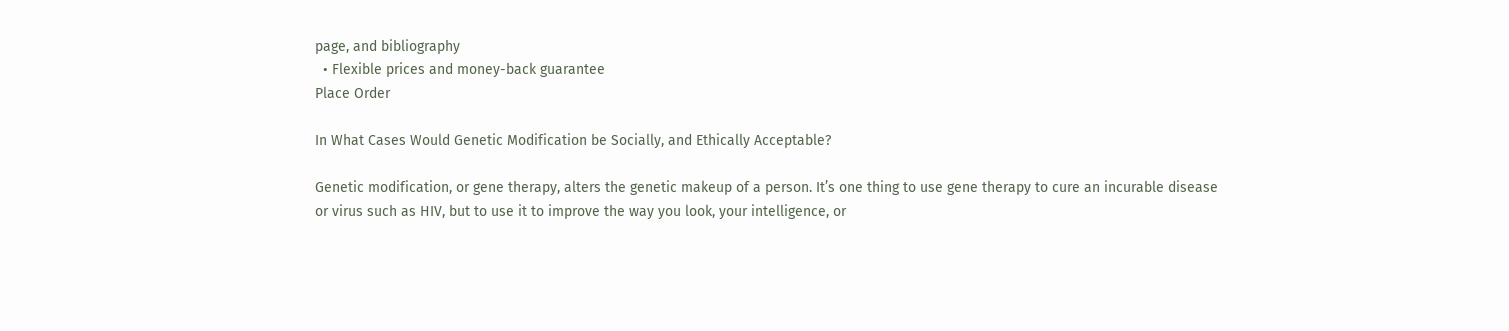page, and bibliography
  • Flexible prices and money-back guarantee
Place Order

In What Cases Would Genetic Modification be Socially, and Ethically Acceptable?

Genetic modification, or gene therapy, alters the genetic makeup of a person. It’s one thing to use gene therapy to cure an incurable disease or virus such as HIV, but to use it to improve the way you look, your intelligence, or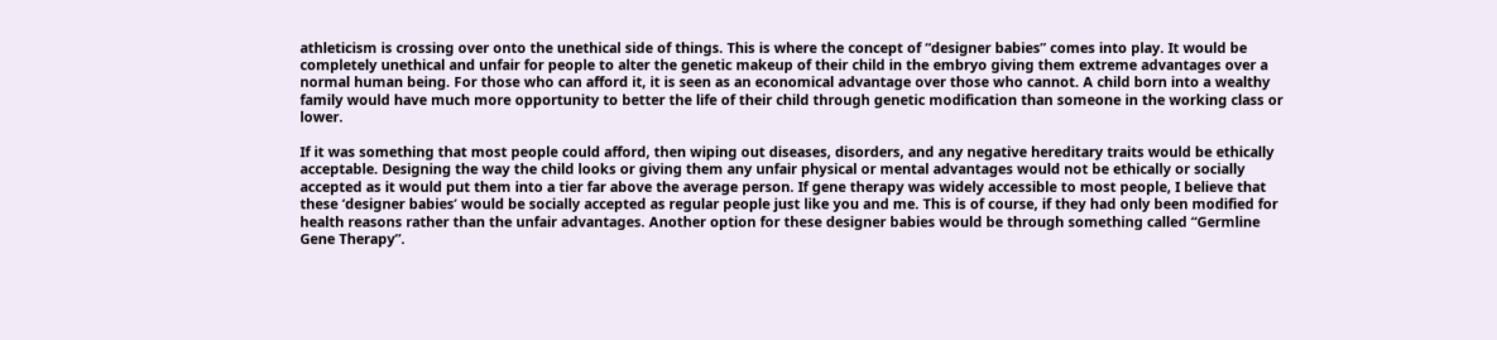athleticism is crossing over onto the unethical side of things. This is where the concept of “designer babies” comes into play. It would be completely unethical and unfair for people to alter the genetic makeup of their child in the embryo giving them extreme advantages over a normal human being. For those who can afford it, it is seen as an economical advantage over those who cannot. A child born into a wealthy family would have much more opportunity to better the life of their child through genetic modification than someone in the working class or lower.

If it was something that most people could afford, then wiping out diseases, disorders, and any negative hereditary traits would be ethically acceptable. Designing the way the child looks or giving them any unfair physical or mental advantages would not be ethically or socially accepted as it would put them into a tier far above the average person. If gene therapy was widely accessible to most people, I believe that these ‘designer babies’ would be socially accepted as regular people just like you and me. This is of course, if they had only been modified for health reasons rather than the unfair advantages. Another option for these designer babies would be through something called “Germline Gene Therapy”.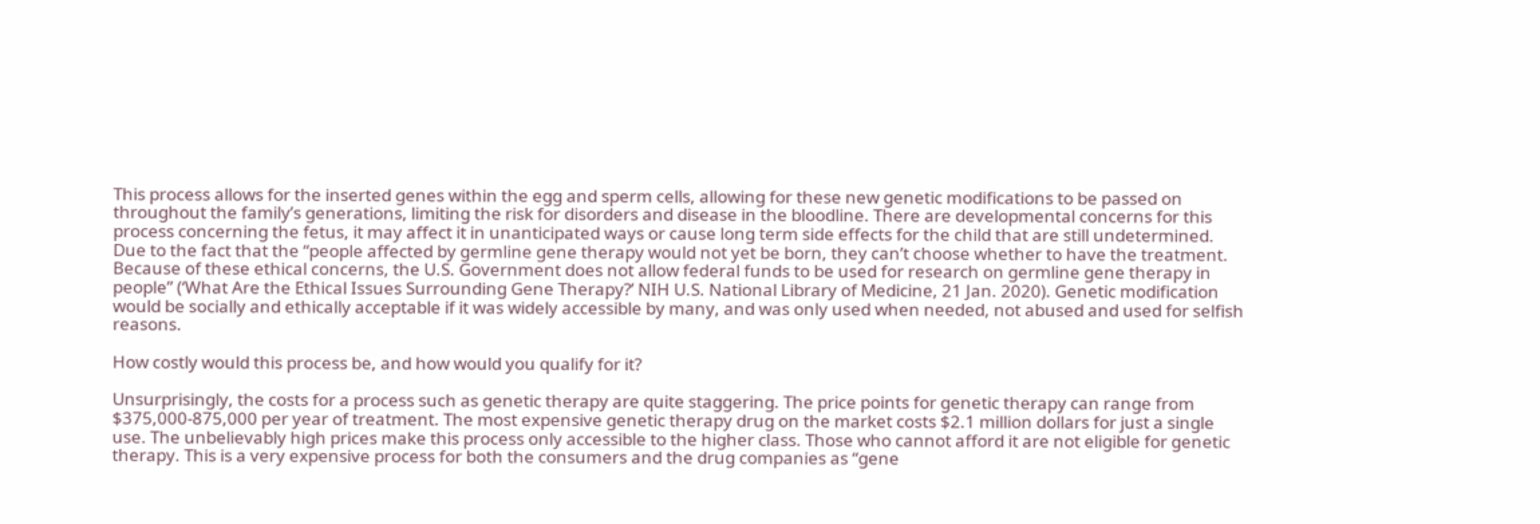This process allows for the inserted genes within the egg and sperm cells, allowing for these new genetic modifications to be passed on throughout the family’s generations, limiting the risk for disorders and disease in the bloodline. There are developmental concerns for this process concerning the fetus, it may affect it in unanticipated ways or cause long term side effects for the child that are still undetermined. Due to the fact that the “people affected by germline gene therapy would not yet be born, they can’t choose whether to have the treatment. Because of these ethical concerns, the U.S. Government does not allow federal funds to be used for research on germline gene therapy in people” (‘What Are the Ethical Issues Surrounding Gene Therapy?’ NIH U.S. National Library of Medicine, 21 Jan. 2020). Genetic modification would be socially and ethically acceptable if it was widely accessible by many, and was only used when needed, not abused and used for selfish reasons.

How costly would this process be, and how would you qualify for it?

Unsurprisingly, the costs for a process such as genetic therapy are quite staggering. The price points for genetic therapy can range from $375,000-875,000 per year of treatment. The most expensive genetic therapy drug on the market costs $2.1 million dollars for just a single use. The unbelievably high prices make this process only accessible to the higher class. Those who cannot afford it are not eligible for genetic therapy. This is a very expensive process for both the consumers and the drug companies as “gene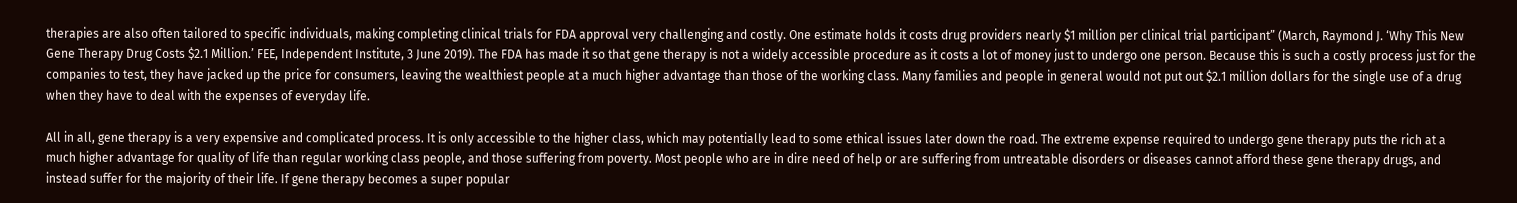therapies are also often tailored to specific individuals, making completing clinical trials for FDA approval very challenging and costly. One estimate holds it costs drug providers nearly $1 million per clinical trial participant” (March, Raymond J. ‘Why This New Gene Therapy Drug Costs $2.1 Million.’ FEE, Independent Institute, 3 June 2019). The FDA has made it so that gene therapy is not a widely accessible procedure as it costs a lot of money just to undergo one person. Because this is such a costly process just for the companies to test, they have jacked up the price for consumers, leaving the wealthiest people at a much higher advantage than those of the working class. Many families and people in general would not put out $2.1 million dollars for the single use of a drug when they have to deal with the expenses of everyday life.

All in all, gene therapy is a very expensive and complicated process. It is only accessible to the higher class, which may potentially lead to some ethical issues later down the road. The extreme expense required to undergo gene therapy puts the rich at a much higher advantage for quality of life than regular working class people, and those suffering from poverty. Most people who are in dire need of help or are suffering from untreatable disorders or diseases cannot afford these gene therapy drugs, and instead suffer for the majority of their life. If gene therapy becomes a super popular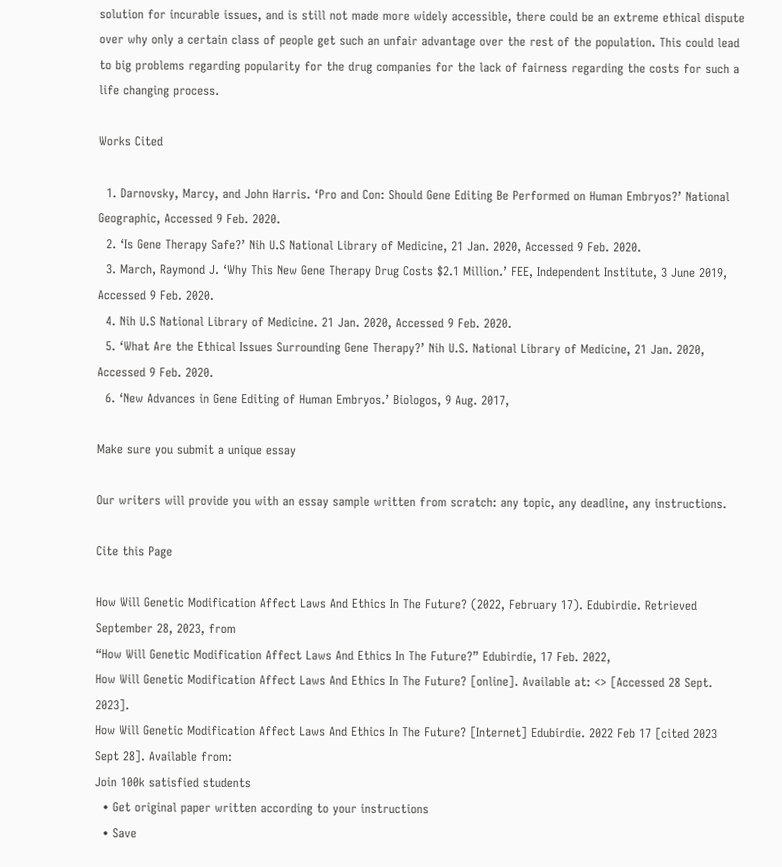solution for incurable issues, and is still not made more widely accessible, there could be an extreme ethical dispute over why only a certain class of people get such an unfair advantage over the rest of the population. This could lead to big problems regarding popularity for the drug companies for the lack of fairness regarding the costs for such a life changing process.

Works Cited

  1. Darnovsky, Marcy, and John Harris. ‘Pro and Con: Should Gene Editing Be Performed on Human Embryos?’ National Geographic, Accessed 9 Feb. 2020.
  2. ‘Is Gene Therapy Safe?’ Nih U.S National Library of Medicine, 21 Jan. 2020, Accessed 9 Feb. 2020.
  3. March, Raymond J. ‘Why This New Gene Therapy Drug Costs $2.1 Million.’ FEE, Independent Institute, 3 June 2019, Accessed 9 Feb. 2020.
  4. Nih U.S National Library of Medicine. 21 Jan. 2020, Accessed 9 Feb. 2020.
  5. ‘What Are the Ethical Issues Surrounding Gene Therapy?’ Nih U.S. National Library of Medicine, 21 Jan. 2020, Accessed 9 Feb. 2020.
  6. ‘New Advances in Gene Editing of Human Embryos.’ Biologos, 9 Aug. 2017,

Make sure you submit a unique essay

Our writers will provide you with an essay sample written from scratch: any topic, any deadline, any instructions.

Cite this Page

How Will Genetic Modification Affect Laws And Ethics In The Future? (2022, February 17). Edubirdie. Retrieved September 28, 2023, from
“How Will Genetic Modification Affect Laws And Ethics In The Future?” Edubirdie, 17 Feb. 2022,
How Will Genetic Modification Affect Laws And Ethics In The Future? [online]. Available at: <> [Accessed 28 Sept. 2023].
How Will Genetic Modification Affect Laws And Ethics In The Future? [Internet] Edubirdie. 2022 Feb 17 [cited 2023 Sept 28]. Available from:
Join 100k satisfied students
  • Get original paper written according to your instructions
  • Save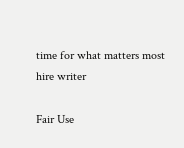time for what matters most
hire writer

Fair Use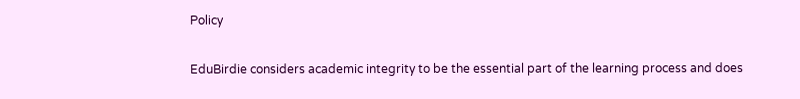Policy

EduBirdie considers academic integrity to be the essential part of the learning process and does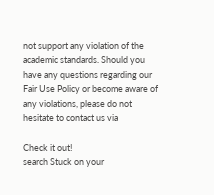not support any violation of the academic standards. Should you have any questions regarding our Fair Use Policy or become aware of any violations, please do not hesitate to contact us via

Check it out!
search Stuck on your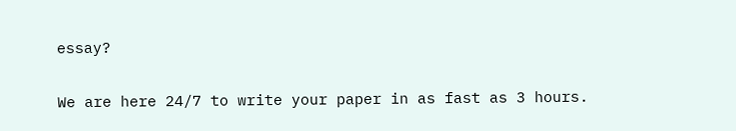essay?

We are here 24/7 to write your paper in as fast as 3 hours.